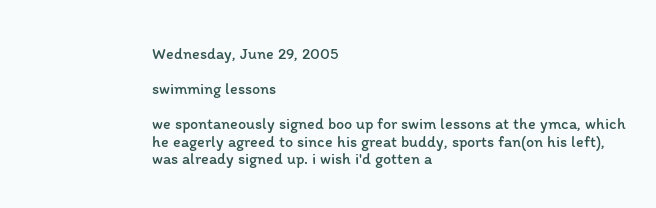Wednesday, June 29, 2005

swimming lessons

we spontaneously signed boo up for swim lessons at the ymca, which he eagerly agreed to since his great buddy, sports fan(on his left), was already signed up. i wish i'd gotten a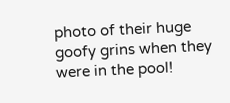photo of their huge goofy grins when they were in the pool!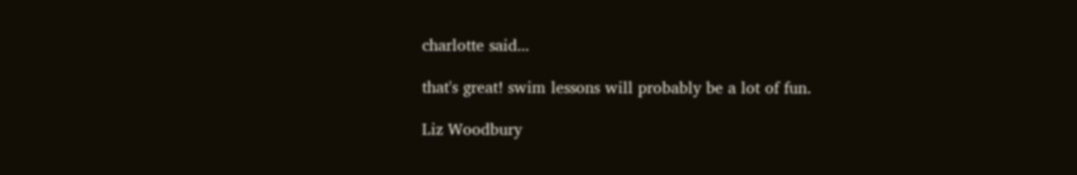charlotte said...

that's great! swim lessons will probably be a lot of fun.

Liz Woodbury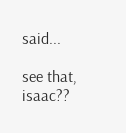said...

see that, isaac??